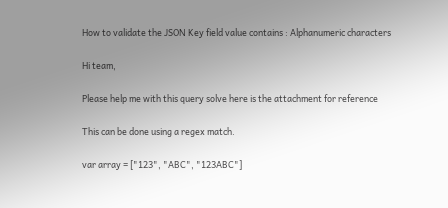How to validate the JSON Key field value contains : Alphanumeric characters

Hi team,

Please help me with this query solve here is the attachment for reference

This can be done using a regex match.

var array = ["123", "ABC", "123ABC"]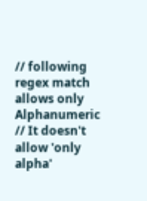// following regex match allows only Alphanumeric
// It doesn't allow 'only alpha'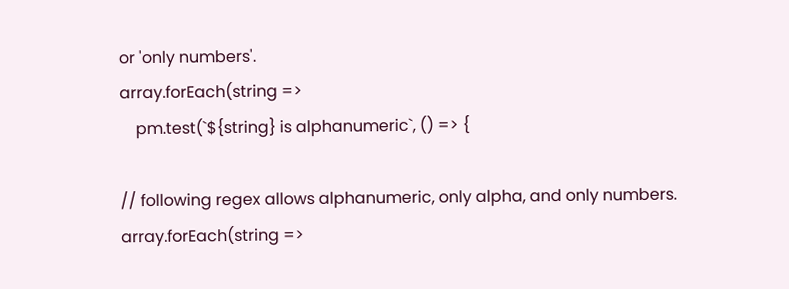or 'only numbers'.
array.forEach(string =>
    pm.test(`${string} is alphanumeric`, () => {

// following regex allows alphanumeric, only alpha, and only numbers.
array.forEach(string =>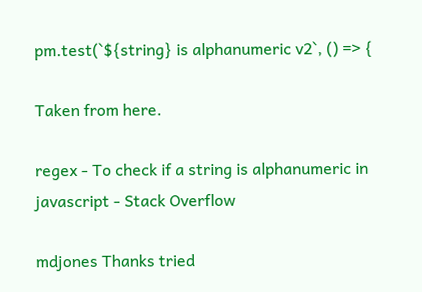pm.test(`${string} is alphanumeric v2`, () => {

Taken from here.

regex - To check if a string is alphanumeric in javascript - Stack Overflow

mdjones Thanks tried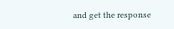and get the response